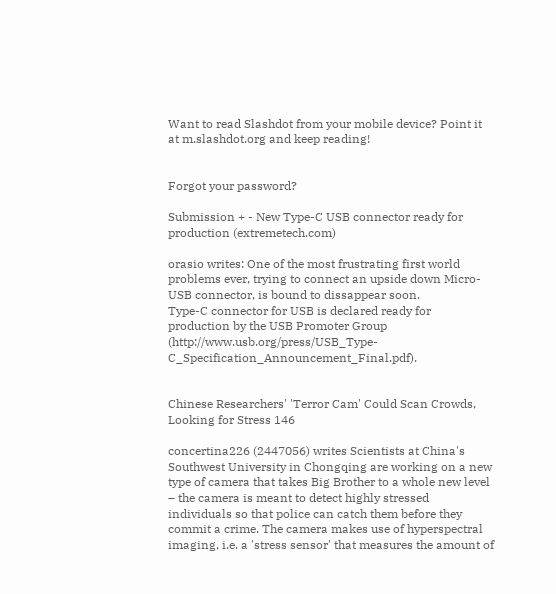Want to read Slashdot from your mobile device? Point it at m.slashdot.org and keep reading!


Forgot your password?

Submission + - New Type-C USB connector ready for production (extremetech.com)

orasio writes: One of the most frustrating first world problems ever, trying to connect an upside down Micro-USB connector, is bound to dissappear soon.
Type-C connector for USB is declared ready for production by the USB Promoter Group (http://www.usb.org/press/USB_Type-C_Specification_Announcement_Final.pdf).


Chinese Researchers' 'Terror Cam' Could Scan Crowds, Looking for Stress 146

concertina226 (2447056) writes Scientists at China's Southwest University in Chongqing are working on a new type of camera that takes Big Brother to a whole new level – the camera is meant to detect highly stressed individuals so that police can catch them before they commit a crime. The camera makes use of hyperspectral imaging, i.e. a 'stress sensor' that measures the amount of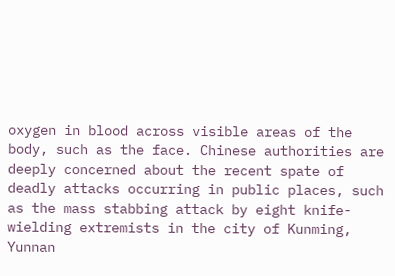oxygen in blood across visible areas of the body, such as the face. Chinese authorities are deeply concerned about the recent spate of deadly attacks occurring in public places, such as the mass stabbing attack by eight knife-wielding extremists in the city of Kunming, Yunnan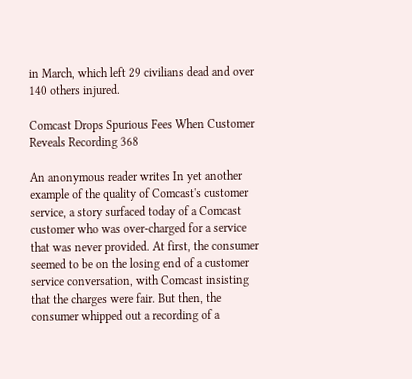in March, which left 29 civilians dead and over 140 others injured.

Comcast Drops Spurious Fees When Customer Reveals Recording 368

An anonymous reader writes In yet another example of the quality of Comcast's customer service, a story surfaced today of a Comcast customer who was over-charged for a service that was never provided. At first, the consumer seemed to be on the losing end of a customer service conversation, with Comcast insisting that the charges were fair. But then, the consumer whipped out a recording of a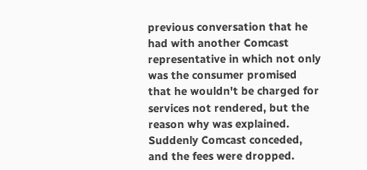previous conversation that he had with another Comcast representative in which not only was the consumer promised that he wouldn't be charged for services not rendered, but the reason why was explained. Suddenly Comcast conceded, and the fees were dropped.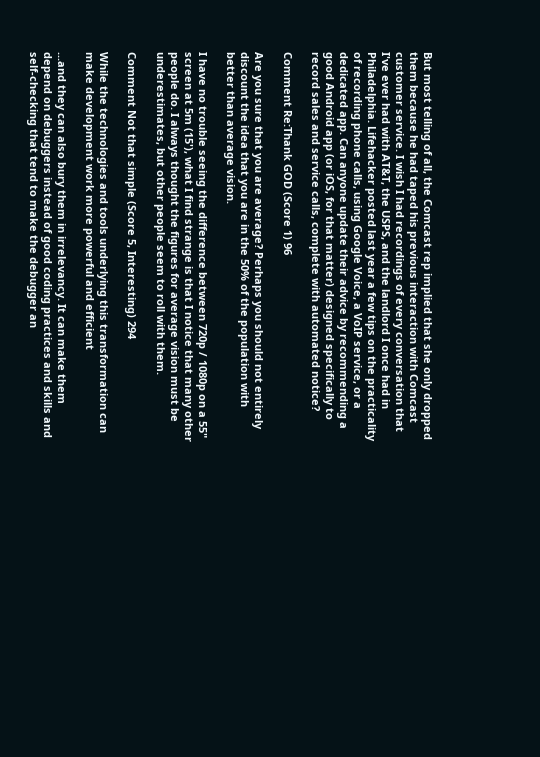But most telling of all, the Comcast rep implied that she only dropped them because he had taped his previous interaction with Comcast customer service. I wish I had recordings of every conversation that I've ever had with AT&T, the USPS, and the landlord I once had in Philadelphia. Lifehacker posted last year a few tips on the practicality of recording phone calls, using Google Voice, a VoIP service, or a dedicated app. Can anyone update their advice by recommending a good Android app (or iOS, for that matter) designed specifically to record sales and service calls, complete with automated notice?

Comment Re:Thank GOD (Score 1) 96

Are you sure that you are average? Perhaps you should not entirely discount the idea that you are in the 50% of the population with better than average vision.

I have no trouble seeing the difference between 720p / 1080p on a 55" screen at 5m (15'), what I find strange is that I notice that many other people do. I always thought the figures for average vision must be underestimates, but other people seem to roll with them.

Comment Not that simple (Score 5, Interesting) 294

While the technologies and tools underlying this transformation can make development work more powerful and efficient

...and they can also bury them in irrelevancy. It can make them depend on debuggers instead of good coding practices and skills and self-checking that tend to make the debugger an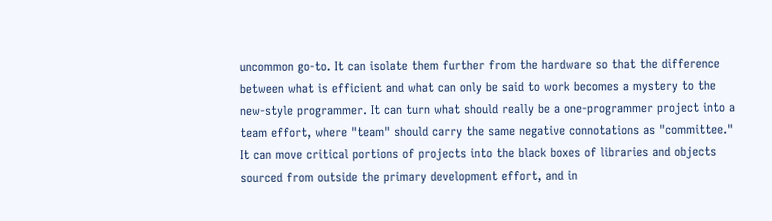uncommon go-to. It can isolate them further from the hardware so that the difference between what is efficient and what can only be said to work becomes a mystery to the new-style programmer. It can turn what should really be a one-programmer project into a team effort, where "team" should carry the same negative connotations as "committee." It can move critical portions of projects into the black boxes of libraries and objects sourced from outside the primary development effort, and in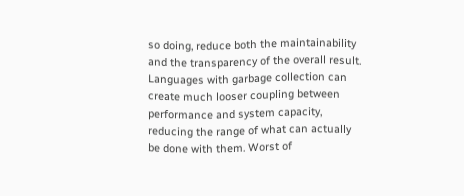so doing, reduce both the maintainability and the transparency of the overall result. Languages with garbage collection can create much looser coupling between performance and system capacity, reducing the range of what can actually be done with them. Worst of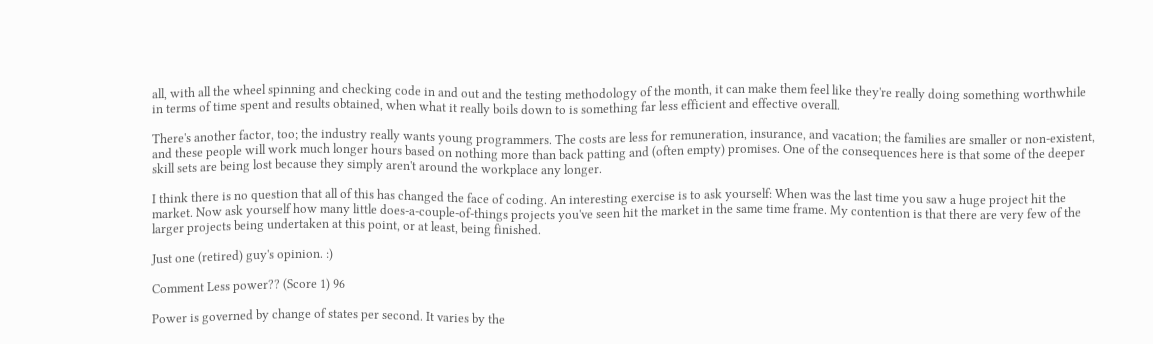all, with all the wheel spinning and checking code in and out and the testing methodology of the month, it can make them feel like they're really doing something worthwhile in terms of time spent and results obtained, when what it really boils down to is something far less efficient and effective overall.

There's another factor, too; the industry really wants young programmers. The costs are less for remuneration, insurance, and vacation; the families are smaller or non-existent, and these people will work much longer hours based on nothing more than back patting and (often empty) promises. One of the consequences here is that some of the deeper skill sets are being lost because they simply aren't around the workplace any longer.

I think there is no question that all of this has changed the face of coding. An interesting exercise is to ask yourself: When was the last time you saw a huge project hit the market. Now ask yourself how many little does-a-couple-of-things projects you've seen hit the market in the same time frame. My contention is that there are very few of the larger projects being undertaken at this point, or at least, being finished.

Just one (retired) guy's opinion. :)

Comment Less power?? (Score 1) 96

Power is governed by change of states per second. It varies by the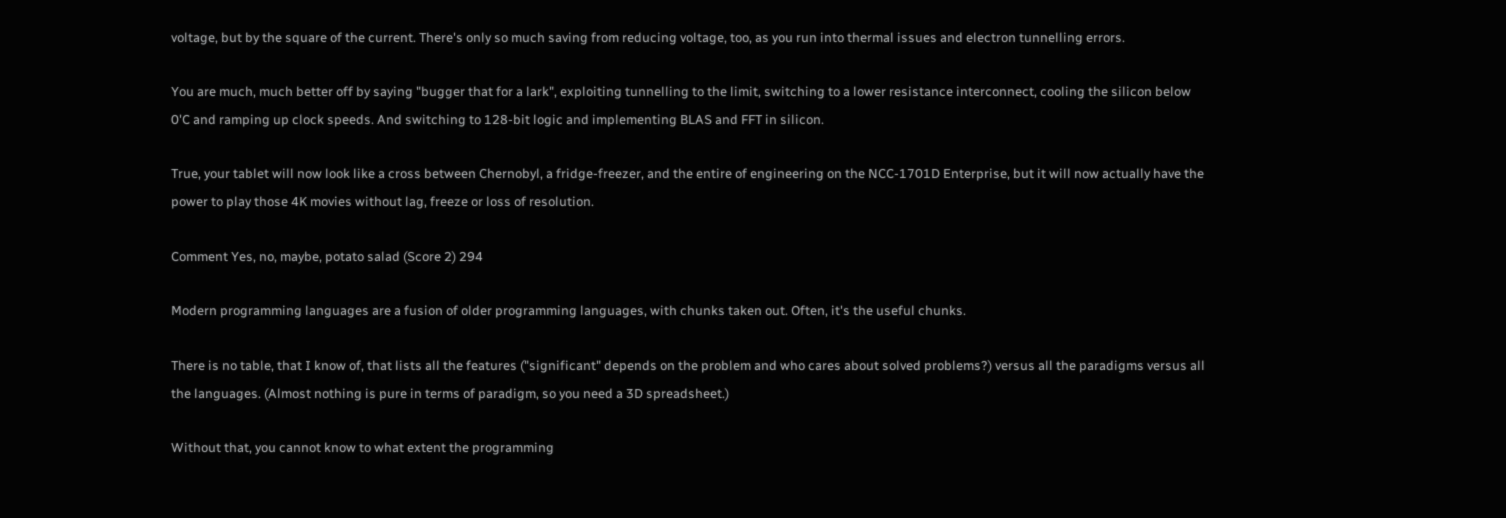voltage, but by the square of the current. There's only so much saving from reducing voltage, too, as you run into thermal issues and electron tunnelling errors.

You are much, much better off by saying "bugger that for a lark", exploiting tunnelling to the limit, switching to a lower resistance interconnect, cooling the silicon below 0'C and ramping up clock speeds. And switching to 128-bit logic and implementing BLAS and FFT in silicon.

True, your tablet will now look like a cross between Chernobyl, a fridge-freezer, and the entire of engineering on the NCC-1701D Enterprise, but it will now actually have the power to play those 4K movies without lag, freeze or loss of resolution.

Comment Yes, no, maybe, potato salad (Score 2) 294

Modern programming languages are a fusion of older programming languages, with chunks taken out. Often, it's the useful chunks.

There is no table, that I know of, that lists all the features ("significant" depends on the problem and who cares about solved problems?) versus all the paradigms versus all the languages. (Almost nothing is pure in terms of paradigm, so you need a 3D spreadsheet.)

Without that, you cannot know to what extent the programming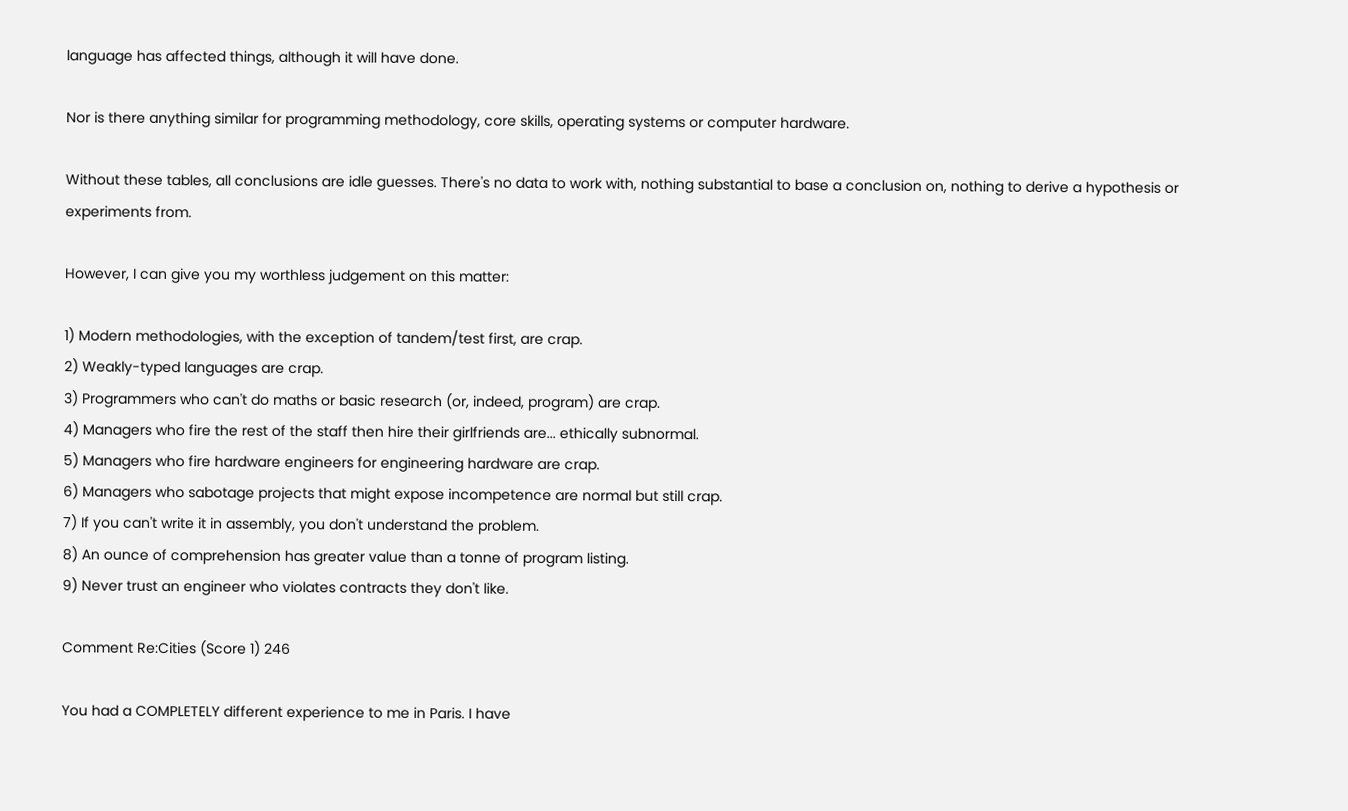language has affected things, although it will have done.

Nor is there anything similar for programming methodology, core skills, operating systems or computer hardware.

Without these tables, all conclusions are idle guesses. There's no data to work with, nothing substantial to base a conclusion on, nothing to derive a hypothesis or experiments from.

However, I can give you my worthless judgement on this matter:

1) Modern methodologies, with the exception of tandem/test first, are crap.
2) Weakly-typed languages are crap.
3) Programmers who can't do maths or basic research (or, indeed, program) are crap.
4) Managers who fire the rest of the staff then hire their girlfriends are... ethically subnormal.
5) Managers who fire hardware engineers for engineering hardware are crap.
6) Managers who sabotage projects that might expose incompetence are normal but still crap.
7) If you can't write it in assembly, you don't understand the problem.
8) An ounce of comprehension has greater value than a tonne of program listing.
9) Never trust an engineer who violates contracts they don't like.

Comment Re:Cities (Score 1) 246

You had a COMPLETELY different experience to me in Paris. I have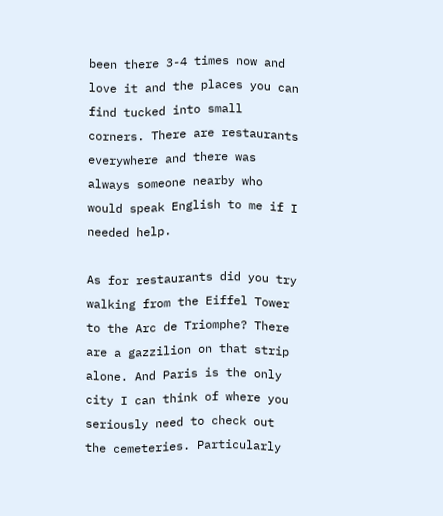been there 3-4 times now and love it and the places you can find tucked into small corners. There are restaurants everywhere and there was always someone nearby who would speak English to me if I needed help.

As for restaurants did you try walking from the Eiffel Tower to the Arc de Triomphe? There are a gazzilion on that strip alone. And Paris is the only city I can think of where you seriously need to check out the cemeteries. Particularly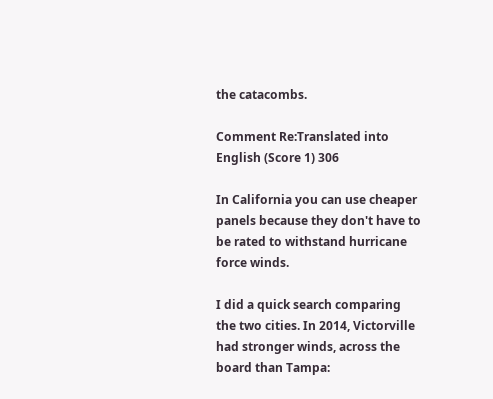the catacombs.

Comment Re:Translated into English (Score 1) 306

In California you can use cheaper panels because they don't have to be rated to withstand hurricane force winds.

I did a quick search comparing the two cities. In 2014, Victorville had stronger winds, across the board than Tampa: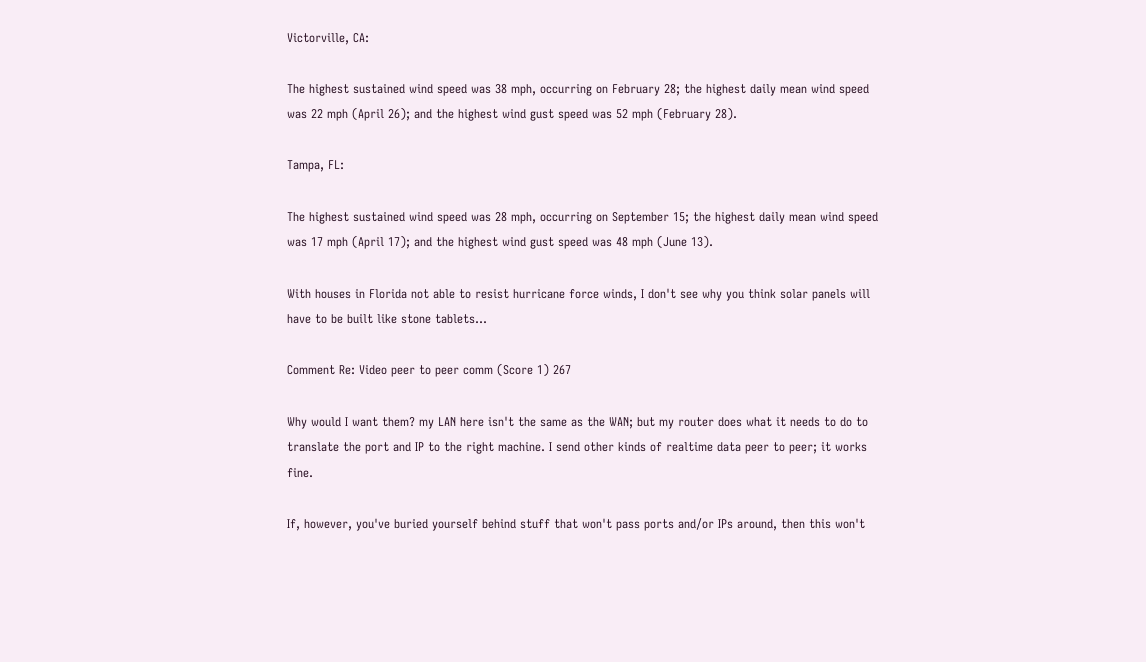Victorville, CA:

The highest sustained wind speed was 38 mph, occurring on February 28; the highest daily mean wind speed was 22 mph (April 26); and the highest wind gust speed was 52 mph (February 28).

Tampa, FL:

The highest sustained wind speed was 28 mph, occurring on September 15; the highest daily mean wind speed was 17 mph (April 17); and the highest wind gust speed was 48 mph (June 13).

With houses in Florida not able to resist hurricane force winds, I don't see why you think solar panels will have to be built like stone tablets...

Comment Re: Video peer to peer comm (Score 1) 267

Why would I want them? my LAN here isn't the same as the WAN; but my router does what it needs to do to translate the port and IP to the right machine. I send other kinds of realtime data peer to peer; it works fine.

If, however, you've buried yourself behind stuff that won't pass ports and/or IPs around, then this won't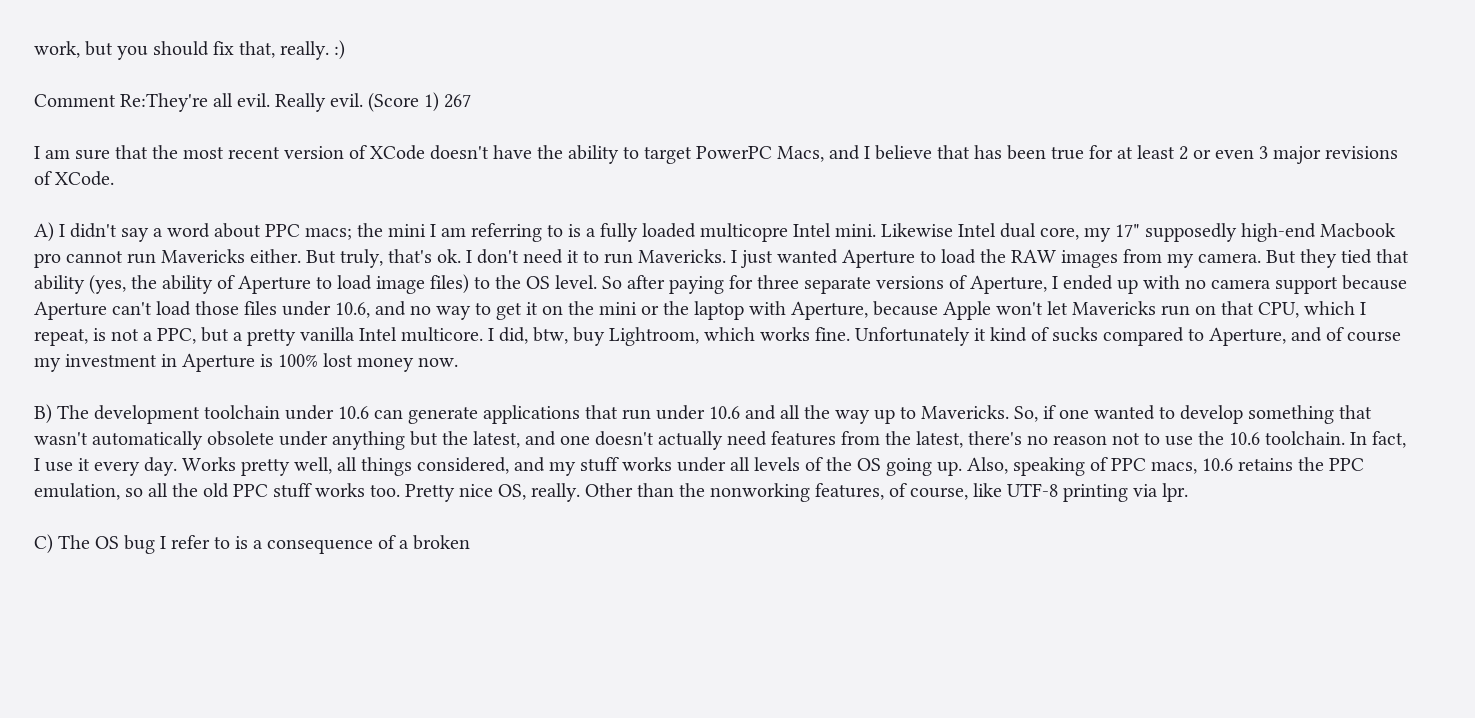work, but you should fix that, really. :)

Comment Re:They're all evil. Really evil. (Score 1) 267

I am sure that the most recent version of XCode doesn't have the ability to target PowerPC Macs, and I believe that has been true for at least 2 or even 3 major revisions of XCode.

A) I didn't say a word about PPC macs; the mini I am referring to is a fully loaded multicopre Intel mini. Likewise Intel dual core, my 17" supposedly high-end Macbook pro cannot run Mavericks either. But truly, that's ok. I don't need it to run Mavericks. I just wanted Aperture to load the RAW images from my camera. But they tied that ability (yes, the ability of Aperture to load image files) to the OS level. So after paying for three separate versions of Aperture, I ended up with no camera support because Aperture can't load those files under 10.6, and no way to get it on the mini or the laptop with Aperture, because Apple won't let Mavericks run on that CPU, which I repeat, is not a PPC, but a pretty vanilla Intel multicore. I did, btw, buy Lightroom, which works fine. Unfortunately it kind of sucks compared to Aperture, and of course my investment in Aperture is 100% lost money now.

B) The development toolchain under 10.6 can generate applications that run under 10.6 and all the way up to Mavericks. So, if one wanted to develop something that wasn't automatically obsolete under anything but the latest, and one doesn't actually need features from the latest, there's no reason not to use the 10.6 toolchain. In fact, I use it every day. Works pretty well, all things considered, and my stuff works under all levels of the OS going up. Also, speaking of PPC macs, 10.6 retains the PPC emulation, so all the old PPC stuff works too. Pretty nice OS, really. Other than the nonworking features, of course, like UTF-8 printing via lpr.

C) The OS bug I refer to is a consequence of a broken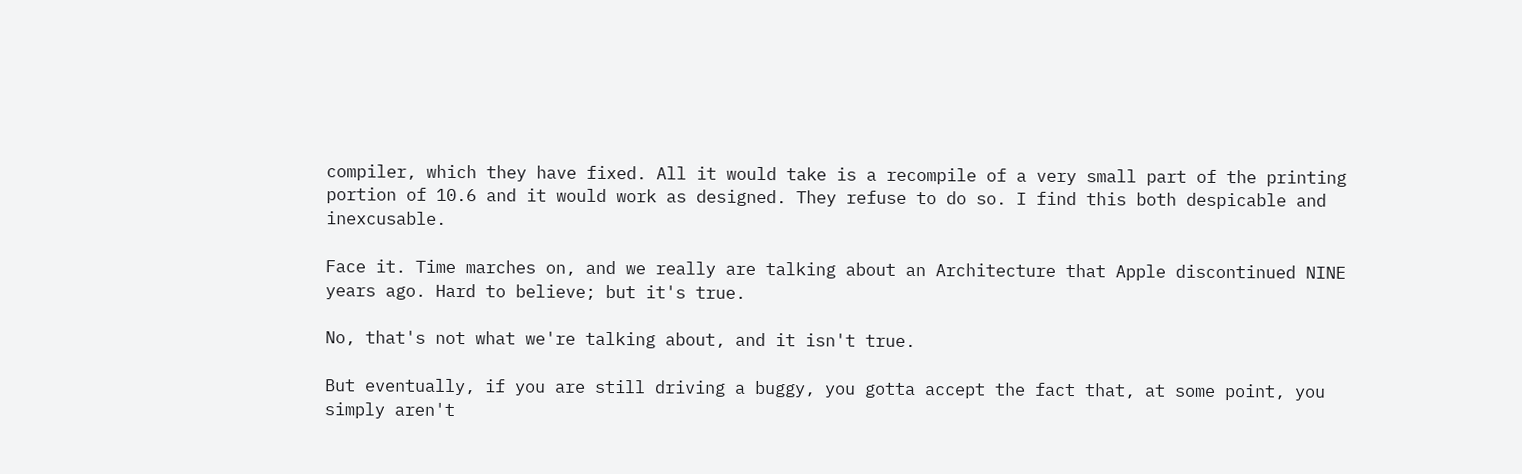compiler, which they have fixed. All it would take is a recompile of a very small part of the printing portion of 10.6 and it would work as designed. They refuse to do so. I find this both despicable and inexcusable.

Face it. Time marches on, and we really are talking about an Architecture that Apple discontinued NINE years ago. Hard to believe; but it's true.

No, that's not what we're talking about, and it isn't true.

But eventually, if you are still driving a buggy, you gotta accept the fact that, at some point, you simply aren't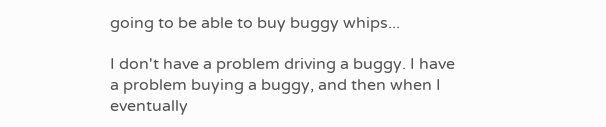going to be able to buy buggy whips...

I don't have a problem driving a buggy. I have a problem buying a buggy, and then when I eventually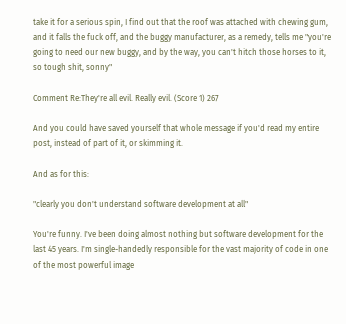take it for a serious spin, I find out that the roof was attached with chewing gum, and it falls the fuck off, and the buggy manufacturer, as a remedy, tells me "you're going to need our new buggy, and by the way, you can't hitch those horses to it, so tough shit, sonny"

Comment Re:They're all evil. Really evil. (Score 1) 267

And you could have saved yourself that whole message if you'd read my entire post, instead of part of it, or skimming it.

And as for this:

"clearly you don't understand software development at all"

You're funny. I've been doing almost nothing but software development for the last 45 years. I'm single-handedly responsible for the vast majority of code in one of the most powerful image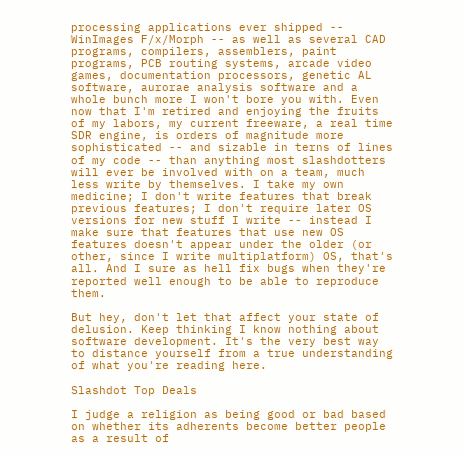processing applications ever shipped -- WinImages F/x/Morph -- as well as several CAD programs, compilers, assemblers, paint programs, PCB routing systems, arcade video games, documentation processors, genetic AL software, aurorae analysis software and a whole bunch more I won't bore you with. Even now that I'm retired and enjoying the fruits of my labors, my current freeware, a real time SDR engine, is orders of magnitude more sophisticated -- and sizable in terns of lines of my code -- than anything most slashdotters will ever be involved with on a team, much less write by themselves. I take my own medicine; I don't write features that break previous features; I don't require later OS versions for new stuff I write -- instead I make sure that features that use new OS features doesn't appear under the older (or other, since I write multiplatform) OS, that's all. And I sure as hell fix bugs when they're reported well enough to be able to reproduce them.

But hey, don't let that affect your state of delusion. Keep thinking I know nothing about software development. It's the very best way to distance yourself from a true understanding of what you're reading here.

Slashdot Top Deals

I judge a religion as being good or bad based on whether its adherents become better people as a result of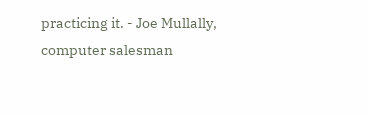practicing it. - Joe Mullally, computer salesman